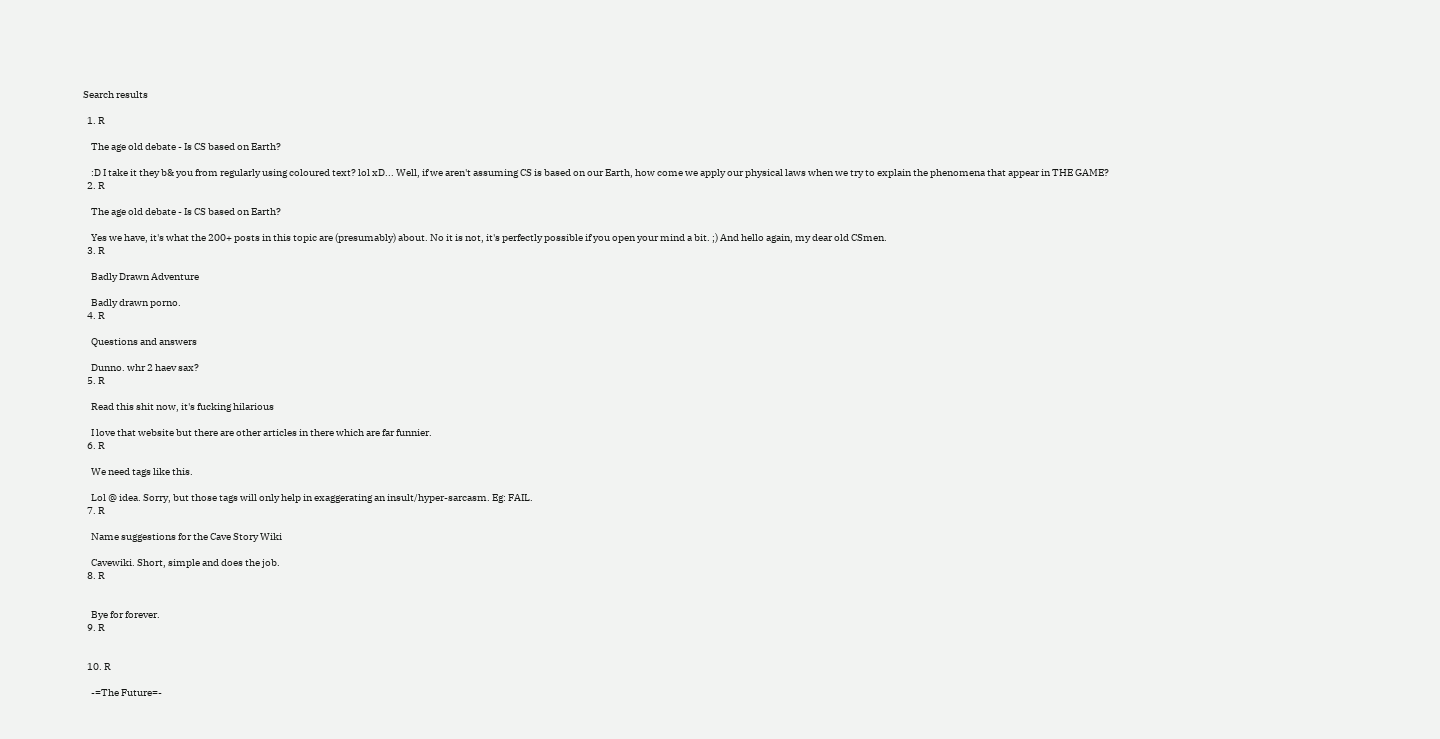Search results

  1. R

    The age old debate - Is CS based on Earth?

    :D I take it they b& you from regularly using coloured text? lol xD... Well, if we aren't assuming CS is based on our Earth, how come we apply our physical laws when we try to explain the phenomena that appear in THE GAME?
  2. R

    The age old debate - Is CS based on Earth?

    Yes we have, it's what the 200+ posts in this topic are (presumably) about. No it is not, it's perfectly possible if you open your mind a bit. ;) And hello again, my dear old CSmen.
  3. R

    Badly Drawn Adventure

    Badly drawn porno.
  4. R

    Questions and answers

    Dunno. whr 2 haev sax?
  5. R

    Read this shit now, it's fucking hilarious

    I love that website but there are other articles in there which are far funnier.
  6. R

    We need tags like this.

    Lol @ idea. Sorry, but those tags will only help in exaggerating an insult/hyper-sarcasm. Eg: FAIL.
  7. R

    Name suggestions for the Cave Story Wiki

    Cavewiki. Short, simple and does the job.
  8. R


    Bye for forever.
  9. R


  10. R

    -=The Future=-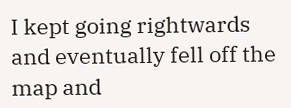I kept going rightwards and eventually fell off the map and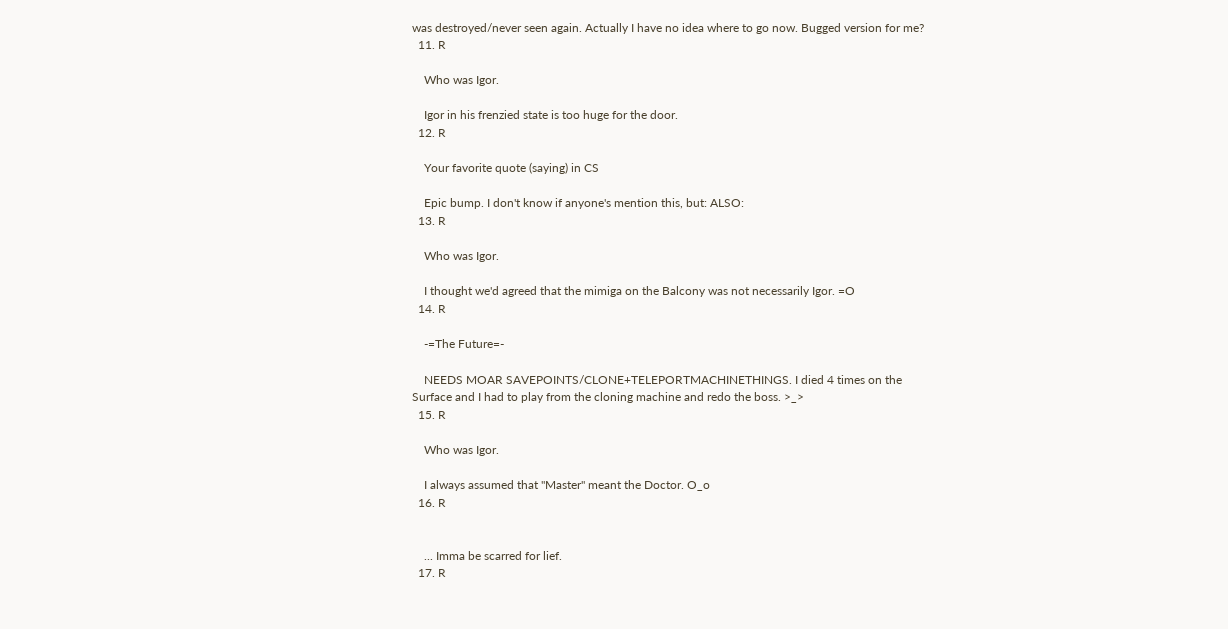was destroyed/never seen again. Actually I have no idea where to go now. Bugged version for me?
  11. R

    Who was Igor.

    Igor in his frenzied state is too huge for the door.
  12. R

    Your favorite quote (saying) in CS

    Epic bump. I don't know if anyone's mention this, but: ALSO:
  13. R

    Who was Igor.

    I thought we'd agreed that the mimiga on the Balcony was not necessarily Igor. =O
  14. R

    -=The Future=-

    NEEDS MOAR SAVEPOINTS/CLONE+TELEPORTMACHINETHINGS. I died 4 times on the Surface and I had to play from the cloning machine and redo the boss. >_>
  15. R

    Who was Igor.

    I always assumed that "Master" meant the Doctor. O_o
  16. R


    ... Imma be scarred for lief.
  17. R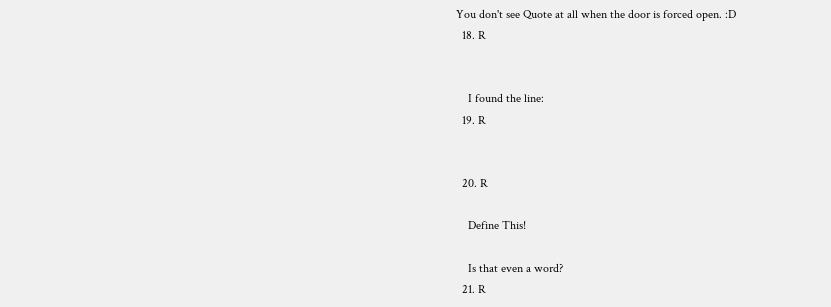You don't see Quote at all when the door is forced open. :D
  18. R


    I found the line:
  19. R


  20. R

    Define This!

    Is that even a word?
  21. R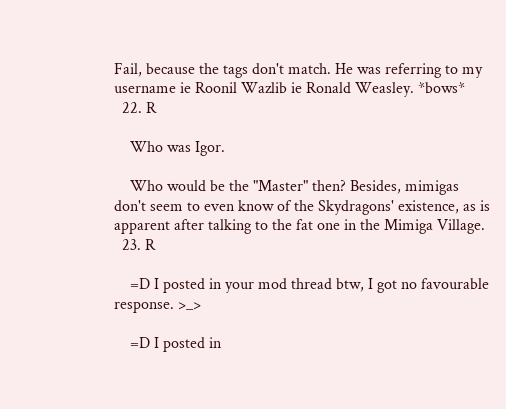Fail, because the tags don't match. He was referring to my username ie Roonil Wazlib ie Ronald Weasley. *bows*
  22. R

    Who was Igor.

    Who would be the "Master" then? Besides, mimigas don't seem to even know of the Skydragons' existence, as is apparent after talking to the fat one in the Mimiga Village.
  23. R

    =D I posted in your mod thread btw, I got no favourable response. >_>

    =D I posted in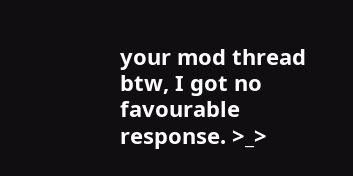your mod thread btw, I got no favourable response. >_>